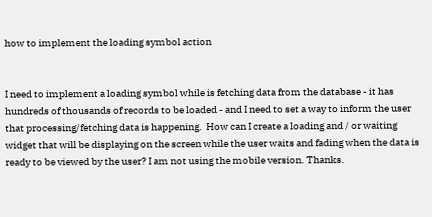how to implement the loading symbol action


I need to implement a loading symbol while is fetching data from the database - it has hundreds of thousands of records to be loaded - and I need to set a way to inform the user that processing/fetching data is happening.  How can I create a loading and / or waiting widget that will be displaying on the screen while the user waits and fading when the data is ready to be viewed by the user? I am not using the mobile version. Thanks.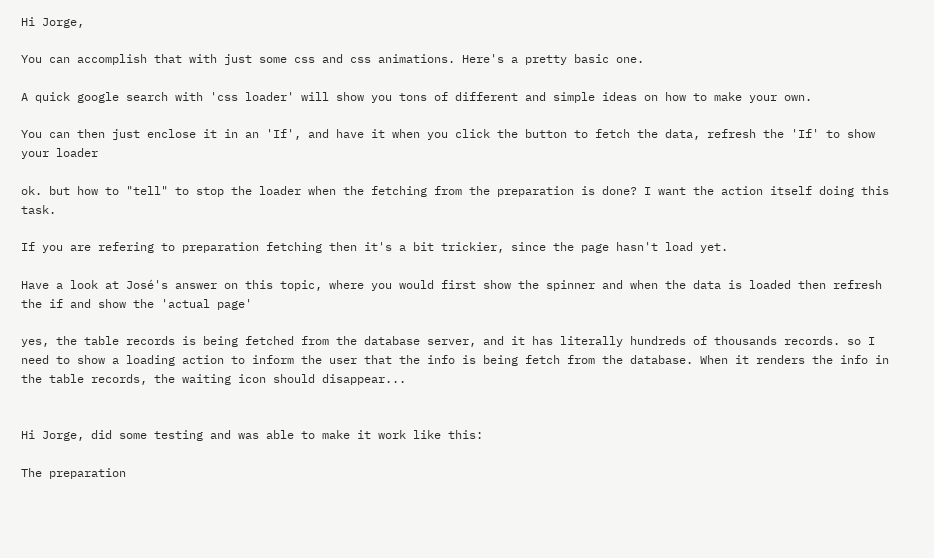Hi Jorge,

You can accomplish that with just some css and css animations. Here's a pretty basic one.

A quick google search with 'css loader' will show you tons of different and simple ideas on how to make your own.

You can then just enclose it in an 'If', and have it when you click the button to fetch the data, refresh the 'If' to show your loader

ok. but how to "tell" to stop the loader when the fetching from the preparation is done? I want the action itself doing this task.

If you are refering to preparation fetching then it's a bit trickier, since the page hasn't load yet.

Have a look at José's answer on this topic, where you would first show the spinner and when the data is loaded then refresh the if and show the 'actual page'

yes, the table records is being fetched from the database server, and it has literally hundreds of thousands records. so I need to show a loading action to inform the user that the info is being fetch from the database. When it renders the info in the table records, the waiting icon should disappear...


Hi Jorge, did some testing and was able to make it work like this:

The preparation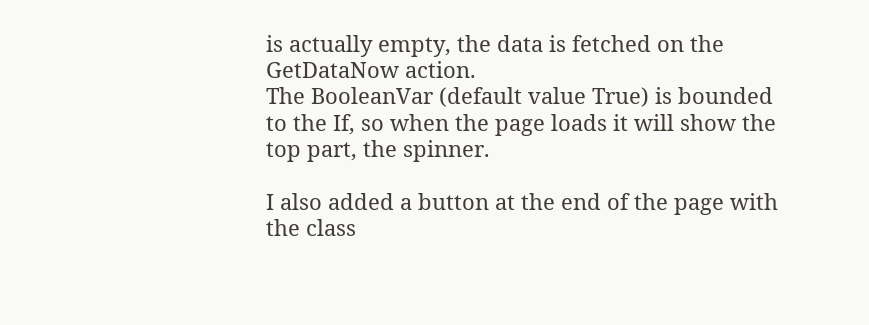is actually empty, the data is fetched on the GetDataNow action.
The BooleanVar (default value True) is bounded to the If, so when the page loads it will show the top part, the spinner.

I also added a button at the end of the page with the class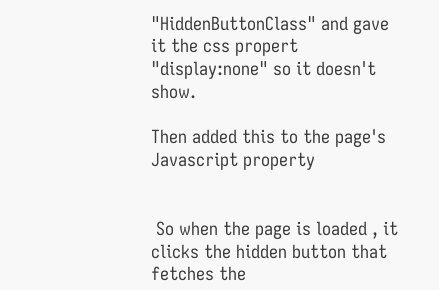"HiddenButtonClass" and gave it the css propert "display:none" so it doesn't show.

Then added this to the page's Javascript property


 So when the page is loaded , it clicks the hidden button that fetches the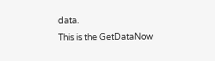data.
This is the GetDataNow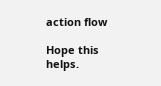action flow

Hope this helps.